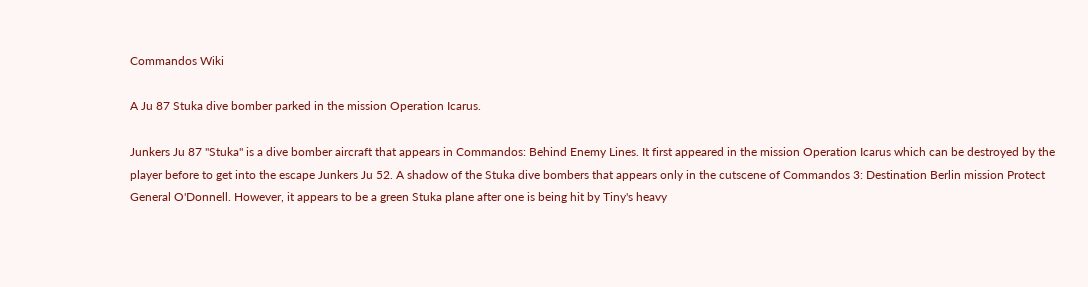Commandos Wiki

A Ju 87 Stuka dive bomber parked in the mission Operation Icarus.

Junkers Ju 87 "Stuka" is a dive bomber aircraft that appears in Commandos: Behind Enemy Lines. It first appeared in the mission Operation Icarus which can be destroyed by the player before to get into the escape Junkers Ju 52. A shadow of the Stuka dive bombers that appears only in the cutscene of Commandos 3: Destination Berlin mission Protect General O'Donnell. However, it appears to be a green Stuka plane after one is being hit by Tiny's heavy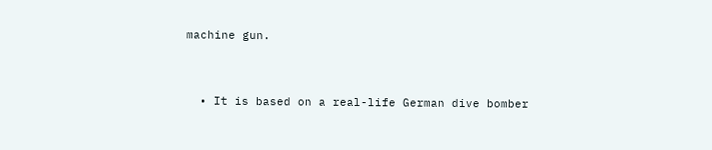machine gun.


  • It is based on a real-life German dive bomber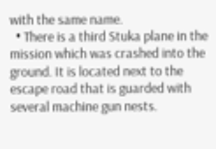with the same name.
  • There is a third Stuka plane in the mission which was crashed into the ground. It is located next to the escape road that is guarded with several machine gun nests.